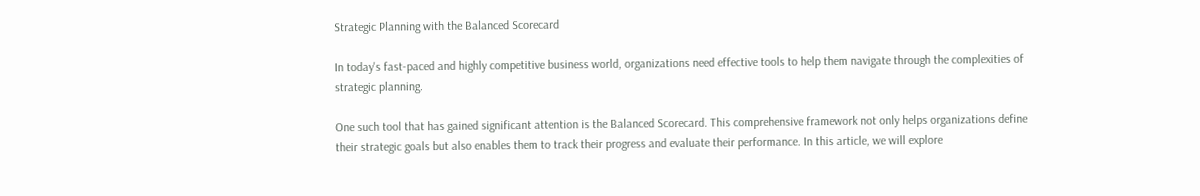Strategic Planning with the Balanced Scorecard

In today's fast-paced and highly competitive business world, organizations need effective tools to help them navigate through the complexities of strategic planning.

One such tool that has gained significant attention is the Balanced Scorecard. This comprehensive framework not only helps organizations define their strategic goals but also enables them to track their progress and evaluate their performance. In this article, we will explore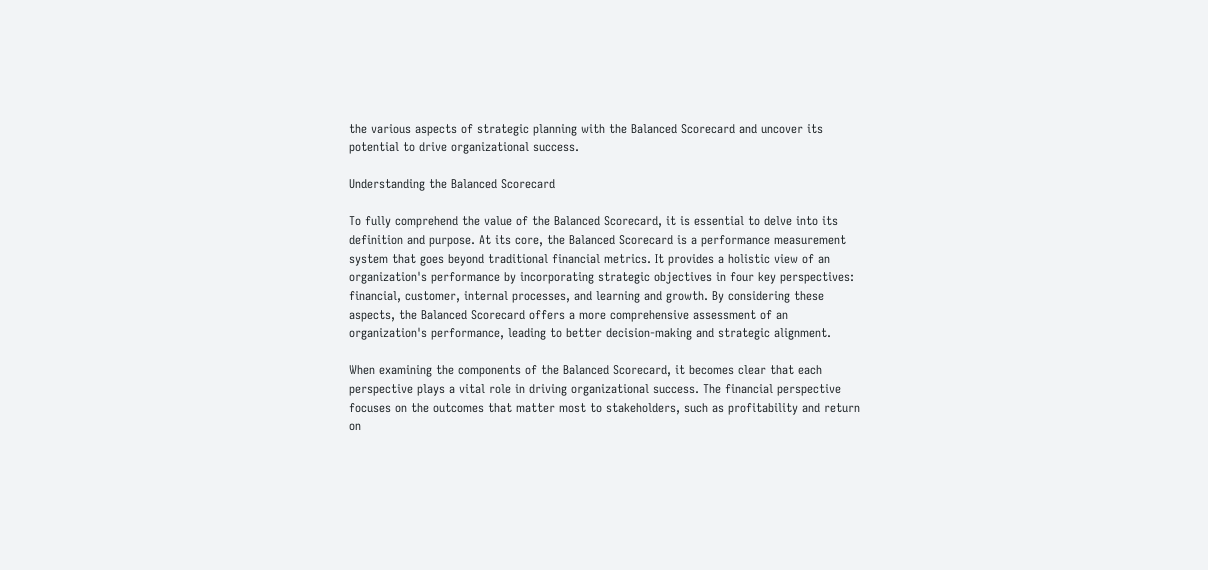the various aspects of strategic planning with the Balanced Scorecard and uncover its potential to drive organizational success.

Understanding the Balanced Scorecard

To fully comprehend the value of the Balanced Scorecard, it is essential to delve into its definition and purpose. At its core, the Balanced Scorecard is a performance measurement system that goes beyond traditional financial metrics. It provides a holistic view of an organization's performance by incorporating strategic objectives in four key perspectives: financial, customer, internal processes, and learning and growth. By considering these aspects, the Balanced Scorecard offers a more comprehensive assessment of an organization's performance, leading to better decision-making and strategic alignment.

When examining the components of the Balanced Scorecard, it becomes clear that each perspective plays a vital role in driving organizational success. The financial perspective focuses on the outcomes that matter most to stakeholders, such as profitability and return on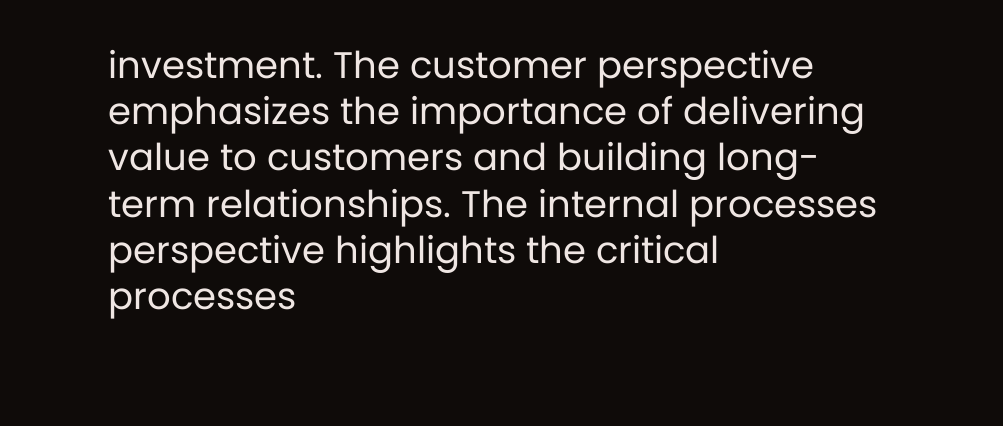investment. The customer perspective emphasizes the importance of delivering value to customers and building long-term relationships. The internal processes perspective highlights the critical processes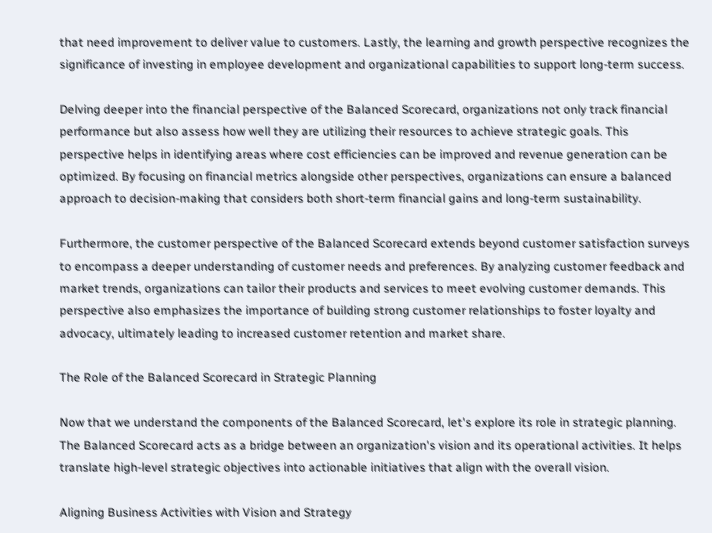that need improvement to deliver value to customers. Lastly, the learning and growth perspective recognizes the significance of investing in employee development and organizational capabilities to support long-term success.

Delving deeper into the financial perspective of the Balanced Scorecard, organizations not only track financial performance but also assess how well they are utilizing their resources to achieve strategic goals. This perspective helps in identifying areas where cost efficiencies can be improved and revenue generation can be optimized. By focusing on financial metrics alongside other perspectives, organizations can ensure a balanced approach to decision-making that considers both short-term financial gains and long-term sustainability.

Furthermore, the customer perspective of the Balanced Scorecard extends beyond customer satisfaction surveys to encompass a deeper understanding of customer needs and preferences. By analyzing customer feedback and market trends, organizations can tailor their products and services to meet evolving customer demands. This perspective also emphasizes the importance of building strong customer relationships to foster loyalty and advocacy, ultimately leading to increased customer retention and market share.

The Role of the Balanced Scorecard in Strategic Planning

Now that we understand the components of the Balanced Scorecard, let's explore its role in strategic planning. The Balanced Scorecard acts as a bridge between an organization's vision and its operational activities. It helps translate high-level strategic objectives into actionable initiatives that align with the overall vision.

Aligning Business Activities with Vision and Strategy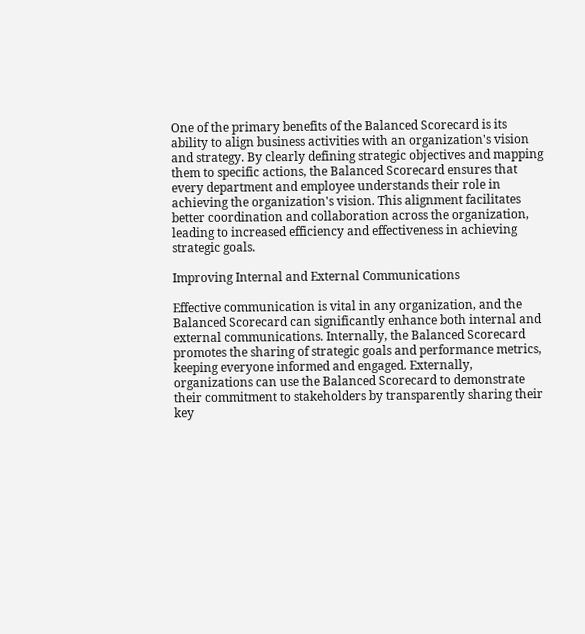One of the primary benefits of the Balanced Scorecard is its ability to align business activities with an organization's vision and strategy. By clearly defining strategic objectives and mapping them to specific actions, the Balanced Scorecard ensures that every department and employee understands their role in achieving the organization's vision. This alignment facilitates better coordination and collaboration across the organization, leading to increased efficiency and effectiveness in achieving strategic goals.

Improving Internal and External Communications

Effective communication is vital in any organization, and the Balanced Scorecard can significantly enhance both internal and external communications. Internally, the Balanced Scorecard promotes the sharing of strategic goals and performance metrics, keeping everyone informed and engaged. Externally, organizations can use the Balanced Scorecard to demonstrate their commitment to stakeholders by transparently sharing their key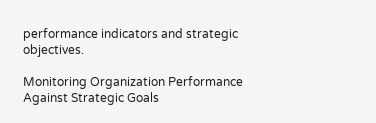performance indicators and strategic objectives.

Monitoring Organization Performance Against Strategic Goals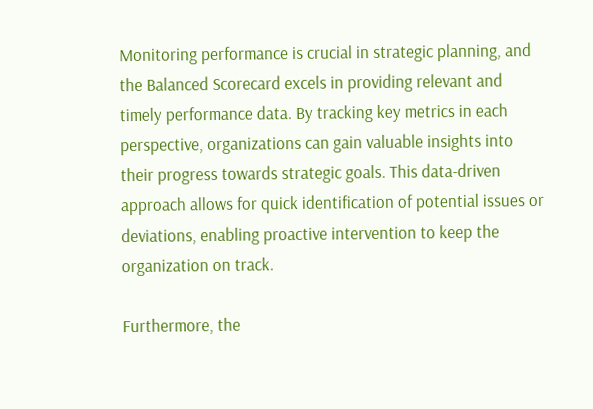Monitoring performance is crucial in strategic planning, and the Balanced Scorecard excels in providing relevant and timely performance data. By tracking key metrics in each perspective, organizations can gain valuable insights into their progress towards strategic goals. This data-driven approach allows for quick identification of potential issues or deviations, enabling proactive intervention to keep the organization on track.

Furthermore, the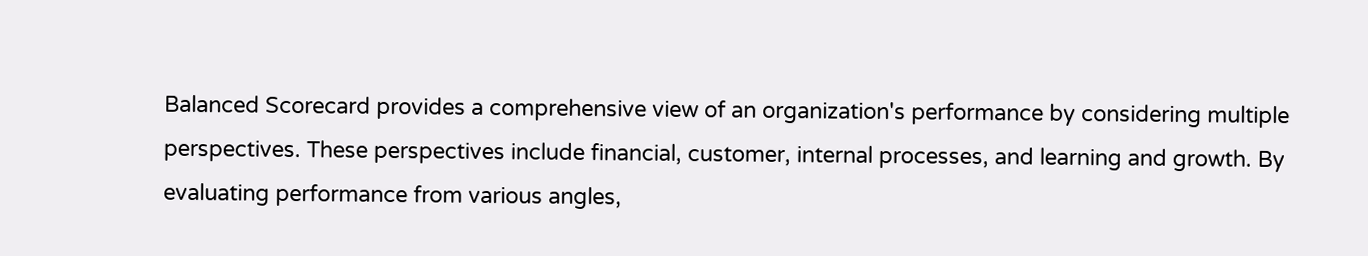Balanced Scorecard provides a comprehensive view of an organization's performance by considering multiple perspectives. These perspectives include financial, customer, internal processes, and learning and growth. By evaluating performance from various angles,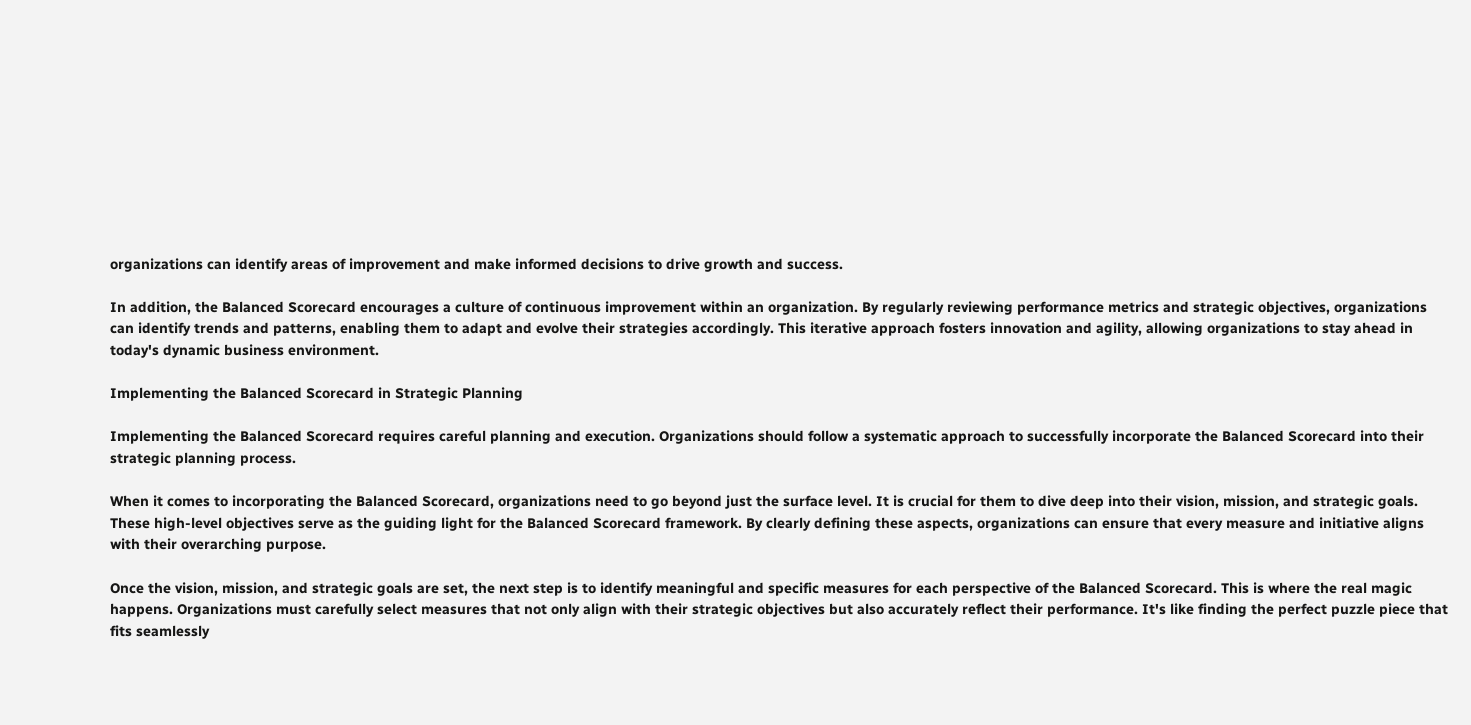organizations can identify areas of improvement and make informed decisions to drive growth and success.

In addition, the Balanced Scorecard encourages a culture of continuous improvement within an organization. By regularly reviewing performance metrics and strategic objectives, organizations can identify trends and patterns, enabling them to adapt and evolve their strategies accordingly. This iterative approach fosters innovation and agility, allowing organizations to stay ahead in today's dynamic business environment.

Implementing the Balanced Scorecard in Strategic Planning

Implementing the Balanced Scorecard requires careful planning and execution. Organizations should follow a systematic approach to successfully incorporate the Balanced Scorecard into their strategic planning process.

When it comes to incorporating the Balanced Scorecard, organizations need to go beyond just the surface level. It is crucial for them to dive deep into their vision, mission, and strategic goals. These high-level objectives serve as the guiding light for the Balanced Scorecard framework. By clearly defining these aspects, organizations can ensure that every measure and initiative aligns with their overarching purpose.

Once the vision, mission, and strategic goals are set, the next step is to identify meaningful and specific measures for each perspective of the Balanced Scorecard. This is where the real magic happens. Organizations must carefully select measures that not only align with their strategic objectives but also accurately reflect their performance. It's like finding the perfect puzzle piece that fits seamlessly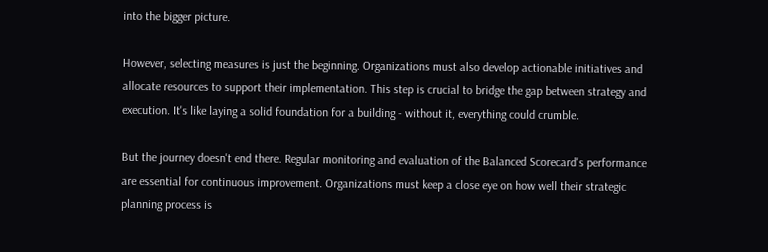into the bigger picture.

However, selecting measures is just the beginning. Organizations must also develop actionable initiatives and allocate resources to support their implementation. This step is crucial to bridge the gap between strategy and execution. It's like laying a solid foundation for a building - without it, everything could crumble.

But the journey doesn't end there. Regular monitoring and evaluation of the Balanced Scorecard's performance are essential for continuous improvement. Organizations must keep a close eye on how well their strategic planning process is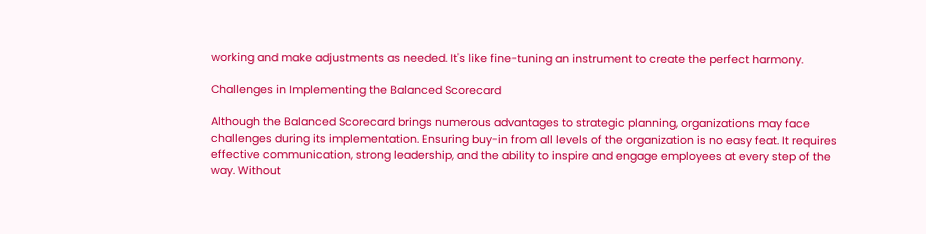working and make adjustments as needed. It's like fine-tuning an instrument to create the perfect harmony.

Challenges in Implementing the Balanced Scorecard

Although the Balanced Scorecard brings numerous advantages to strategic planning, organizations may face challenges during its implementation. Ensuring buy-in from all levels of the organization is no easy feat. It requires effective communication, strong leadership, and the ability to inspire and engage employees at every step of the way. Without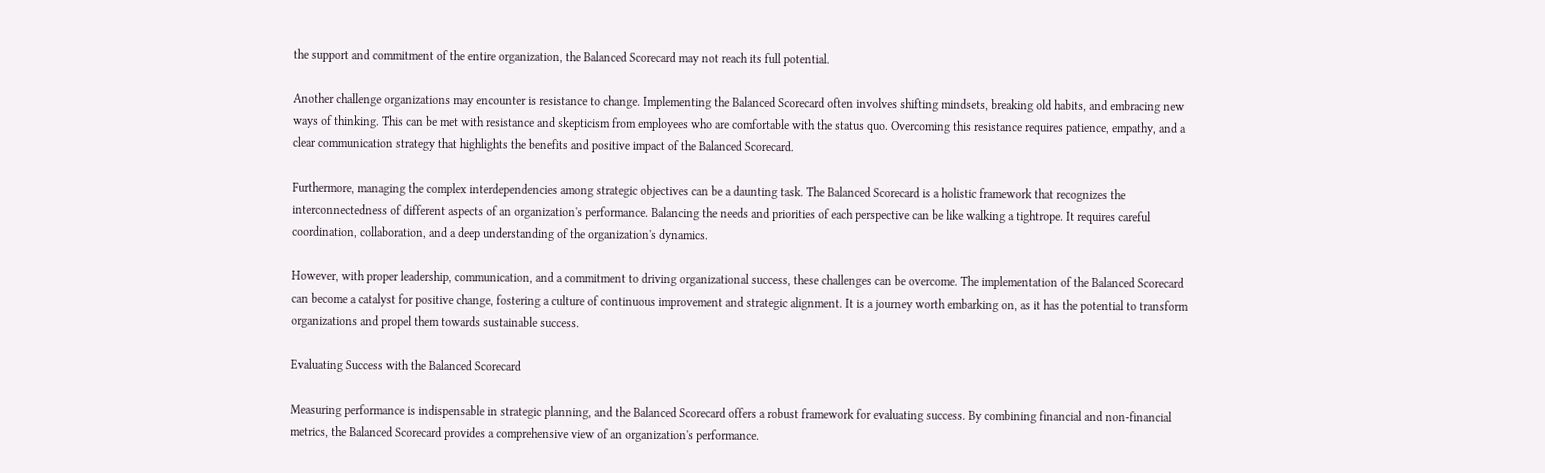the support and commitment of the entire organization, the Balanced Scorecard may not reach its full potential.

Another challenge organizations may encounter is resistance to change. Implementing the Balanced Scorecard often involves shifting mindsets, breaking old habits, and embracing new ways of thinking. This can be met with resistance and skepticism from employees who are comfortable with the status quo. Overcoming this resistance requires patience, empathy, and a clear communication strategy that highlights the benefits and positive impact of the Balanced Scorecard.

Furthermore, managing the complex interdependencies among strategic objectives can be a daunting task. The Balanced Scorecard is a holistic framework that recognizes the interconnectedness of different aspects of an organization's performance. Balancing the needs and priorities of each perspective can be like walking a tightrope. It requires careful coordination, collaboration, and a deep understanding of the organization's dynamics.

However, with proper leadership, communication, and a commitment to driving organizational success, these challenges can be overcome. The implementation of the Balanced Scorecard can become a catalyst for positive change, fostering a culture of continuous improvement and strategic alignment. It is a journey worth embarking on, as it has the potential to transform organizations and propel them towards sustainable success.

Evaluating Success with the Balanced Scorecard

Measuring performance is indispensable in strategic planning, and the Balanced Scorecard offers a robust framework for evaluating success. By combining financial and non-financial metrics, the Balanced Scorecard provides a comprehensive view of an organization's performance.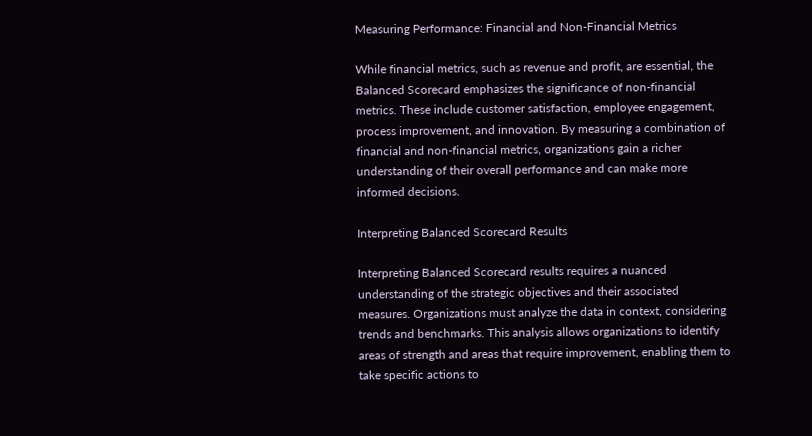Measuring Performance: Financial and Non-Financial Metrics

While financial metrics, such as revenue and profit, are essential, the Balanced Scorecard emphasizes the significance of non-financial metrics. These include customer satisfaction, employee engagement, process improvement, and innovation. By measuring a combination of financial and non-financial metrics, organizations gain a richer understanding of their overall performance and can make more informed decisions.

Interpreting Balanced Scorecard Results

Interpreting Balanced Scorecard results requires a nuanced understanding of the strategic objectives and their associated measures. Organizations must analyze the data in context, considering trends and benchmarks. This analysis allows organizations to identify areas of strength and areas that require improvement, enabling them to take specific actions to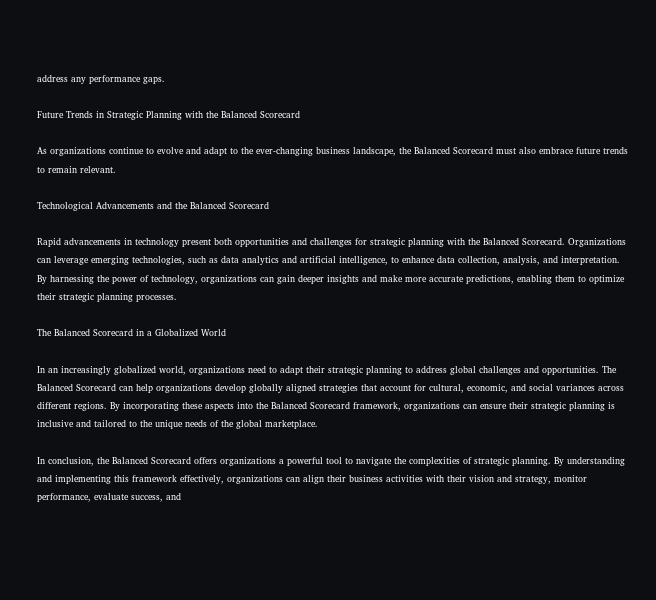address any performance gaps.

Future Trends in Strategic Planning with the Balanced Scorecard

As organizations continue to evolve and adapt to the ever-changing business landscape, the Balanced Scorecard must also embrace future trends to remain relevant.

Technological Advancements and the Balanced Scorecard

Rapid advancements in technology present both opportunities and challenges for strategic planning with the Balanced Scorecard. Organizations can leverage emerging technologies, such as data analytics and artificial intelligence, to enhance data collection, analysis, and interpretation. By harnessing the power of technology, organizations can gain deeper insights and make more accurate predictions, enabling them to optimize their strategic planning processes.

The Balanced Scorecard in a Globalized World

In an increasingly globalized world, organizations need to adapt their strategic planning to address global challenges and opportunities. The Balanced Scorecard can help organizations develop globally aligned strategies that account for cultural, economic, and social variances across different regions. By incorporating these aspects into the Balanced Scorecard framework, organizations can ensure their strategic planning is inclusive and tailored to the unique needs of the global marketplace.

In conclusion, the Balanced Scorecard offers organizations a powerful tool to navigate the complexities of strategic planning. By understanding and implementing this framework effectively, organizations can align their business activities with their vision and strategy, monitor performance, evaluate success, and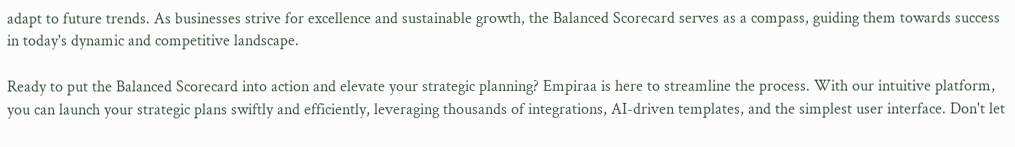adapt to future trends. As businesses strive for excellence and sustainable growth, the Balanced Scorecard serves as a compass, guiding them towards success in today's dynamic and competitive landscape.

Ready to put the Balanced Scorecard into action and elevate your strategic planning? Empiraa is here to streamline the process. With our intuitive platform, you can launch your strategic plans swiftly and efficiently, leveraging thousands of integrations, AI-driven templates, and the simplest user interface. Don't let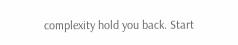complexity hold you back. Start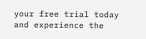your free trial today and experience the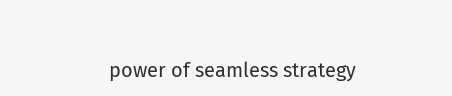power of seamless strategy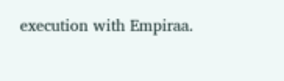execution with Empiraa.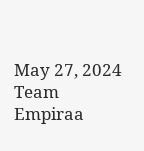May 27, 2024
Team Empiraa